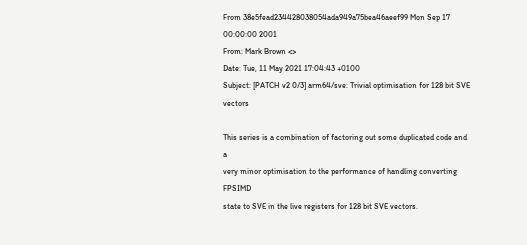From 38e5fead234428038054ada949a75bea46aeef99 Mon Sep 17 00:00:00 2001
From: Mark Brown <>
Date: Tue, 11 May 2021 17:04:43 +0100
Subject: [PATCH v2 0/3] arm64/sve: Trivial optimisation for 128 bit SVE vectors

This series is a combination of factoring out some duplicated code and a
very minor optimisation to the performance of handling converting FPSIMD
state to SVE in the live registers for 128 bit SVE vectors.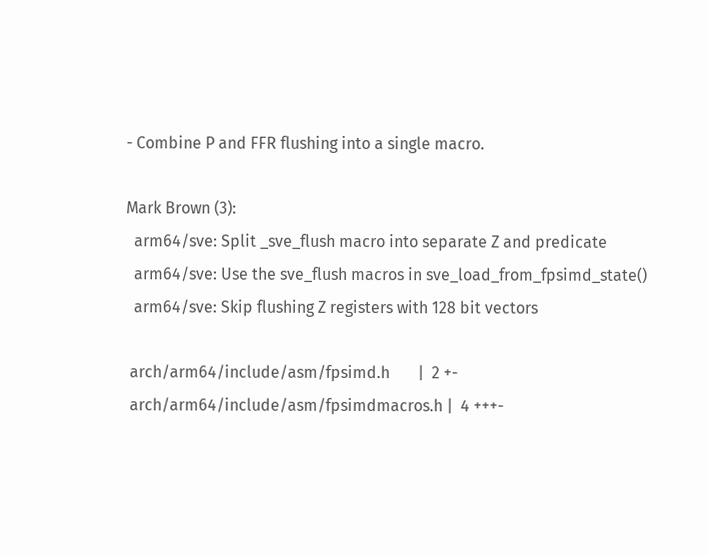- Combine P and FFR flushing into a single macro.

Mark Brown (3):
  arm64/sve: Split _sve_flush macro into separate Z and predicate
  arm64/sve: Use the sve_flush macros in sve_load_from_fpsimd_state()
  arm64/sve: Skip flushing Z registers with 128 bit vectors

 arch/arm64/include/asm/fpsimd.h       |  2 +-
 arch/arm64/include/asm/fpsimdmacros.h |  4 +++-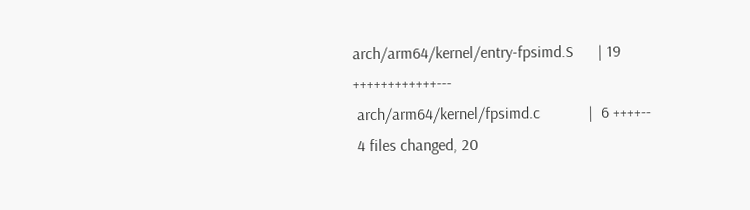arch/arm64/kernel/entry-fpsimd.S      | 19 ++++++++++++---
 arch/arm64/kernel/fpsimd.c            |  6 ++++--
 4 files changed, 20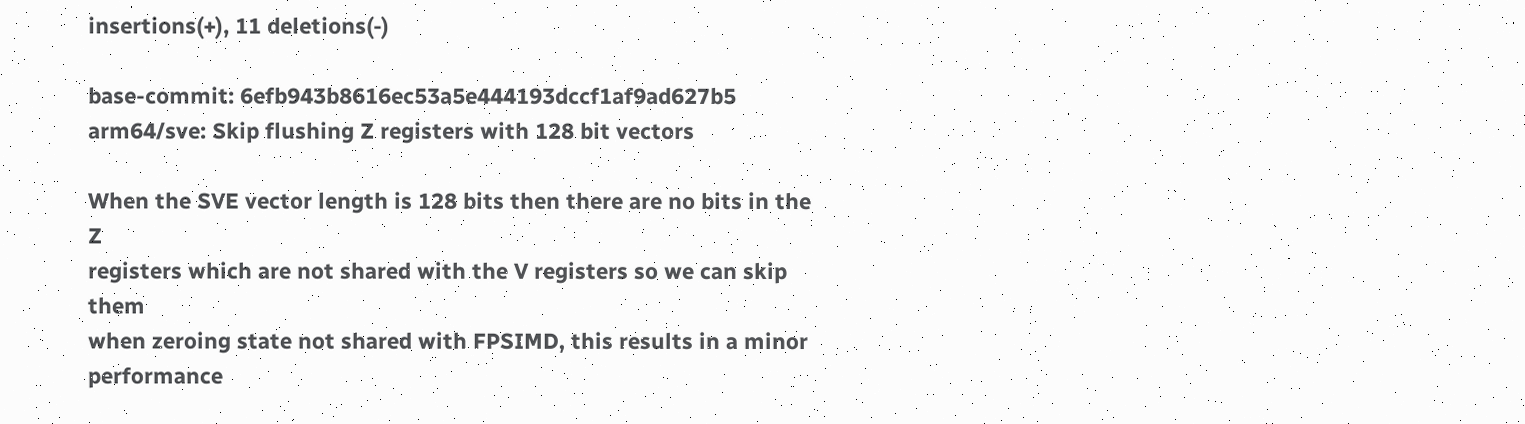insertions(+), 11 deletions(-)

base-commit: 6efb943b8616ec53a5e444193dccf1af9ad627b5
arm64/sve: Skip flushing Z registers with 128 bit vectors

When the SVE vector length is 128 bits then there are no bits in the Z
registers which are not shared with the V registers so we can skip them
when zeroing state not shared with FPSIMD, this results in a minor
performance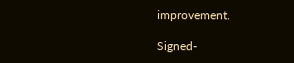improvement.

Signed-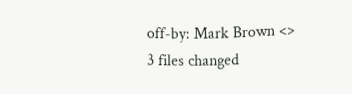off-by: Mark Brown <>
3 files changed